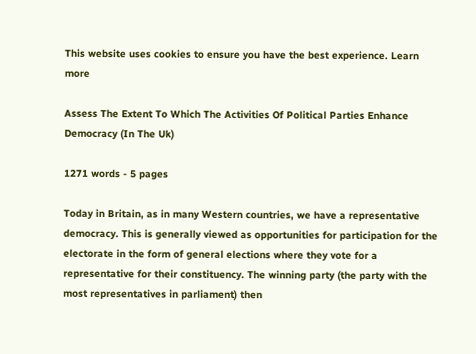This website uses cookies to ensure you have the best experience. Learn more

Assess The Extent To Which The Activities Of Political Parties Enhance Democracy (In The Uk)

1271 words - 5 pages

Today in Britain, as in many Western countries, we have a representative democracy. This is generally viewed as opportunities for participation for the electorate in the form of general elections where they vote for a representative for their constituency. The winning party (the party with the most representatives in parliament) then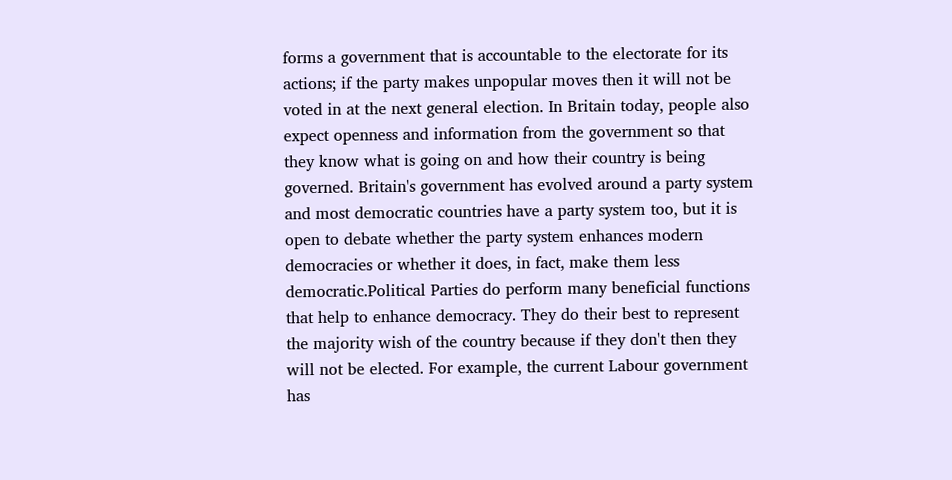forms a government that is accountable to the electorate for its actions; if the party makes unpopular moves then it will not be voted in at the next general election. In Britain today, people also expect openness and information from the government so that they know what is going on and how their country is being governed. Britain's government has evolved around a party system and most democratic countries have a party system too, but it is open to debate whether the party system enhances modern democracies or whether it does, in fact, make them less democratic.Political Parties do perform many beneficial functions that help to enhance democracy. They do their best to represent the majority wish of the country because if they don't then they will not be elected. For example, the current Labour government has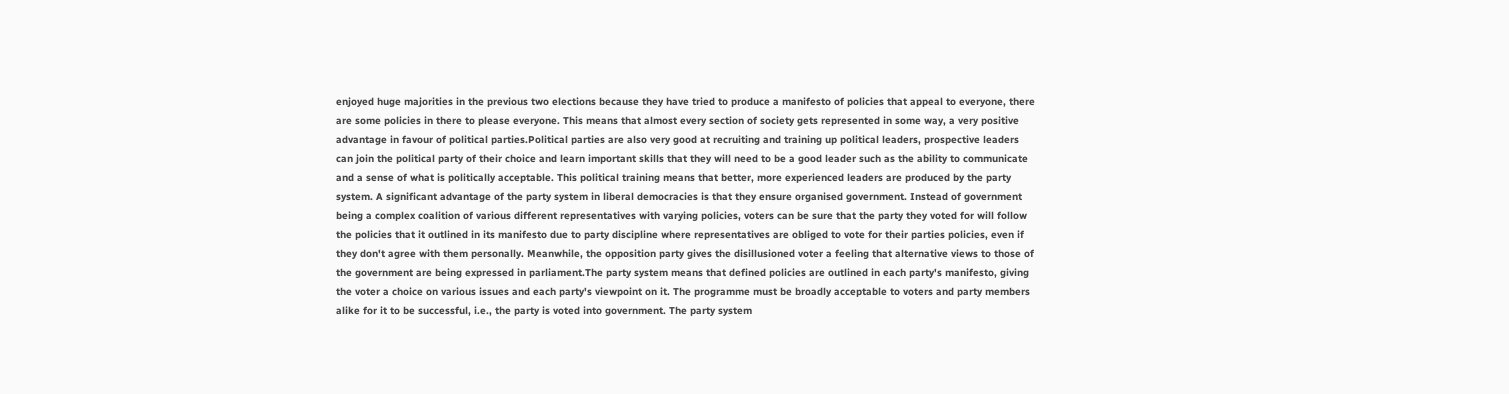enjoyed huge majorities in the previous two elections because they have tried to produce a manifesto of policies that appeal to everyone, there are some policies in there to please everyone. This means that almost every section of society gets represented in some way, a very positive advantage in favour of political parties.Political parties are also very good at recruiting and training up political leaders, prospective leaders can join the political party of their choice and learn important skills that they will need to be a good leader such as the ability to communicate and a sense of what is politically acceptable. This political training means that better, more experienced leaders are produced by the party system. A significant advantage of the party system in liberal democracies is that they ensure organised government. Instead of government being a complex coalition of various different representatives with varying policies, voters can be sure that the party they voted for will follow the policies that it outlined in its manifesto due to party discipline where representatives are obliged to vote for their parties policies, even if they don't agree with them personally. Meanwhile, the opposition party gives the disillusioned voter a feeling that alternative views to those of the government are being expressed in parliament.The party system means that defined policies are outlined in each party's manifesto, giving the voter a choice on various issues and each party's viewpoint on it. The programme must be broadly acceptable to voters and party members alike for it to be successful, i.e., the party is voted into government. The party system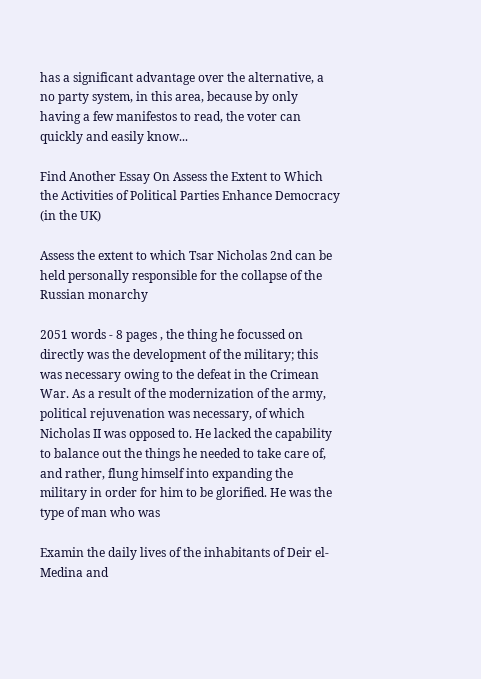has a significant advantage over the alternative, a no party system, in this area, because by only having a few manifestos to read, the voter can quickly and easily know...

Find Another Essay On Assess the Extent to Which the Activities of Political Parties Enhance Democracy (in the UK)

Assess the extent to which Tsar Nicholas 2nd can be held personally responsible for the collapse of the Russian monarchy

2051 words - 8 pages , the thing he focussed on directly was the development of the military; this was necessary owing to the defeat in the Crimean War. As a result of the modernization of the army, political rejuvenation was necessary, of which Nicholas II was opposed to. He lacked the capability to balance out the things he needed to take care of, and rather, flung himself into expanding the military in order for him to be glorified. He was the type of man who was

Examin the daily lives of the inhabitants of Deir el-Medina and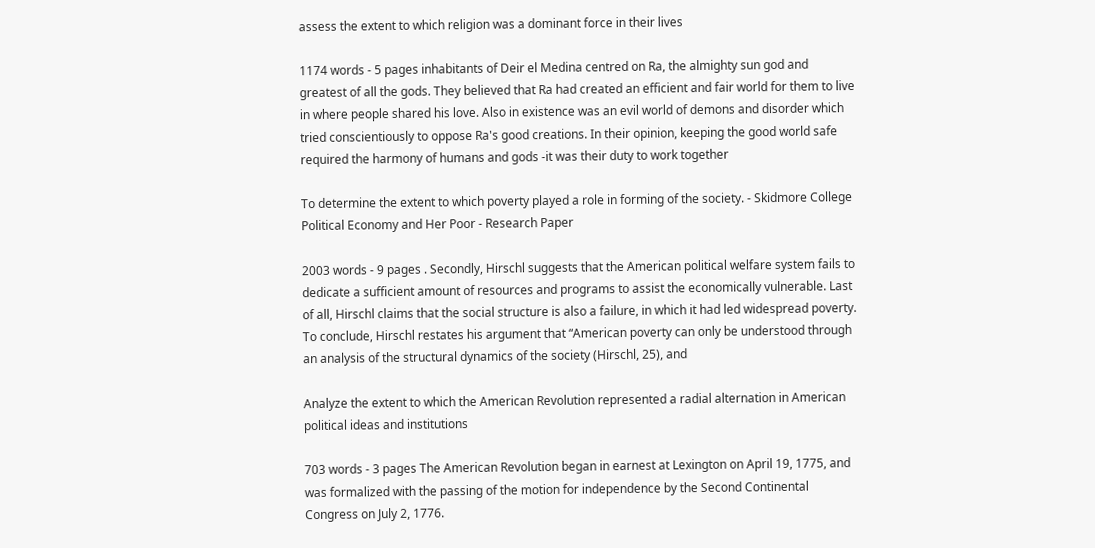assess the extent to which religion was a dominant force in their lives

1174 words - 5 pages inhabitants of Deir el Medina centred on Ra, the almighty sun god and greatest of all the gods. They believed that Ra had created an efficient and fair world for them to live in where people shared his love. Also in existence was an evil world of demons and disorder which tried conscientiously to oppose Ra's good creations. In their opinion, keeping the good world safe required the harmony of humans and gods -it was their duty to work together

To determine the extent to which poverty played a role in forming of the society. - Skidmore College Political Economy and Her Poor - Research Paper

2003 words - 9 pages . Secondly, Hirschl suggests that the American political welfare system fails to dedicate a sufficient amount of resources and programs to assist the economically vulnerable. Last of all, Hirschl claims that the social structure is also a failure, in which it had led widespread poverty. To conclude, Hirschl restates his argument that “American poverty can only be understood through an analysis of the structural dynamics of the society (Hirschl, 25), and

Analyze the extent to which the American Revolution represented a radial alternation in American political ideas and institutions

703 words - 3 pages The American Revolution began in earnest at Lexington on April 19, 1775, and was formalized with the passing of the motion for independence by the Second Continental Congress on July 2, 1776.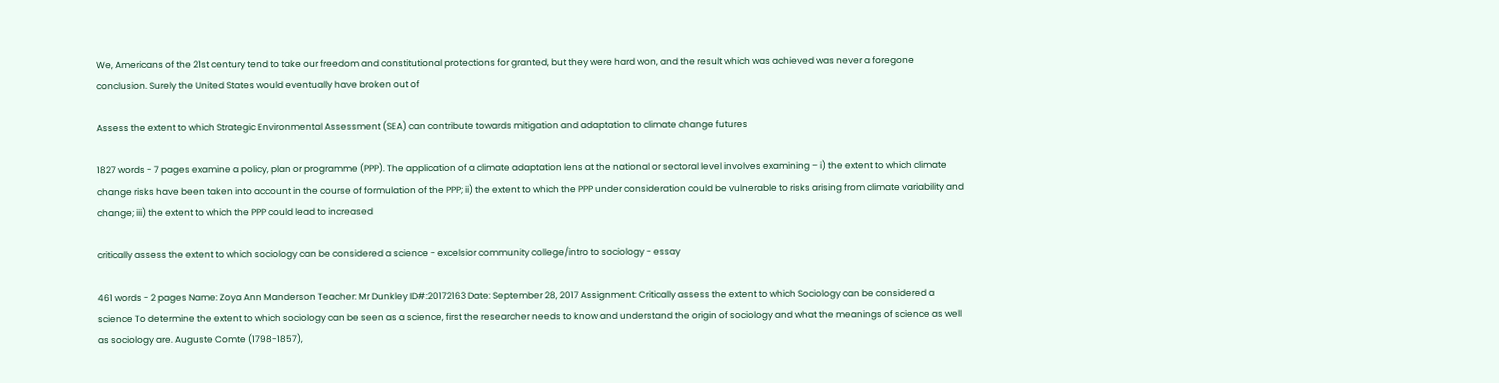We, Americans of the 21st century tend to take our freedom and constitutional protections for granted, but they were hard won, and the result which was achieved was never a foregone conclusion. Surely the United States would eventually have broken out of

Assess the extent to which Strategic Environmental Assessment (SEA) can contribute towards mitigation and adaptation to climate change futures

1827 words - 7 pages examine a policy, plan or programme (PPP). The application of a climate adaptation lens at the national or sectoral level involves examining – i) the extent to which climate change risks have been taken into account in the course of formulation of the PPP; ii) the extent to which the PPP under consideration could be vulnerable to risks arising from climate variability and change; iii) the extent to which the PPP could lead to increased

critically assess the extent to which sociology can be considered a science - excelsior community college/intro to sociology - essay

461 words - 2 pages Name: Zoya Ann Manderson Teacher: Mr Dunkley ID#:20172163 Date: September 28, 2017 Assignment: Critically assess the extent to which Sociology can be considered a science To determine the extent to which sociology can be seen as a science, first the researcher needs to know and understand the origin of sociology and what the meanings of science as well as sociology are. Auguste Comte (1798-1857),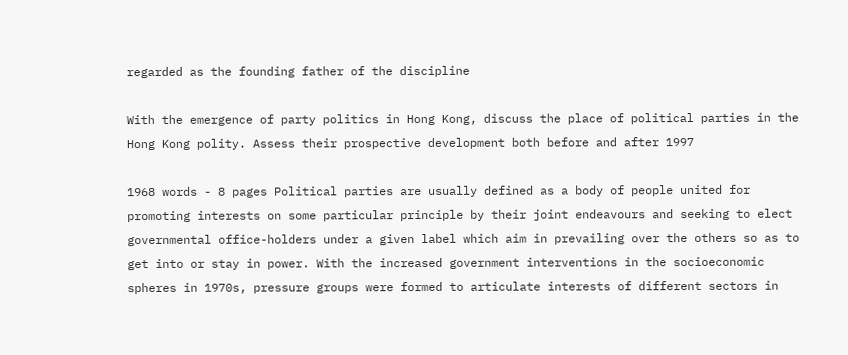regarded as the founding father of the discipline

With the emergence of party politics in Hong Kong, discuss the place of political parties in the Hong Kong polity. Assess their prospective development both before and after 1997

1968 words - 8 pages Political parties are usually defined as a body of people united for promoting interests on some particular principle by their joint endeavours and seeking to elect governmental office-holders under a given label which aim in prevailing over the others so as to get into or stay in power. With the increased government interventions in the socioeconomic spheres in 1970s, pressure groups were formed to articulate interests of different sectors in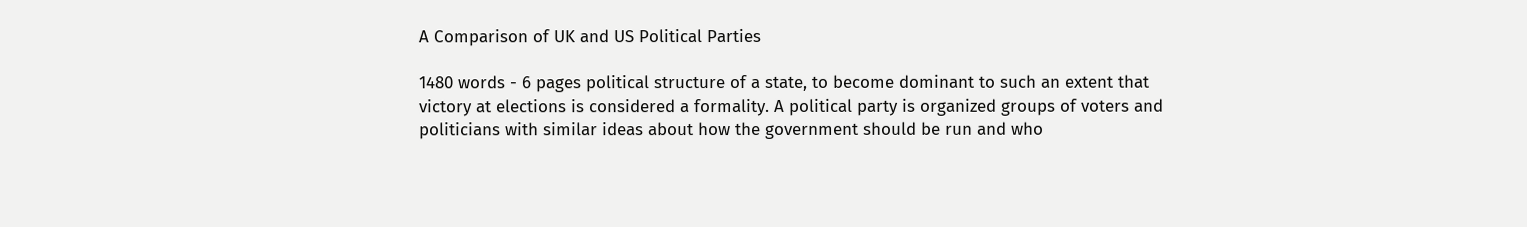A Comparison of UK and US Political Parties

1480 words - 6 pages political structure of a state, to become dominant to such an extent that victory at elections is considered a formality. A political party is organized groups of voters and politicians with similar ideas about how the government should be run and who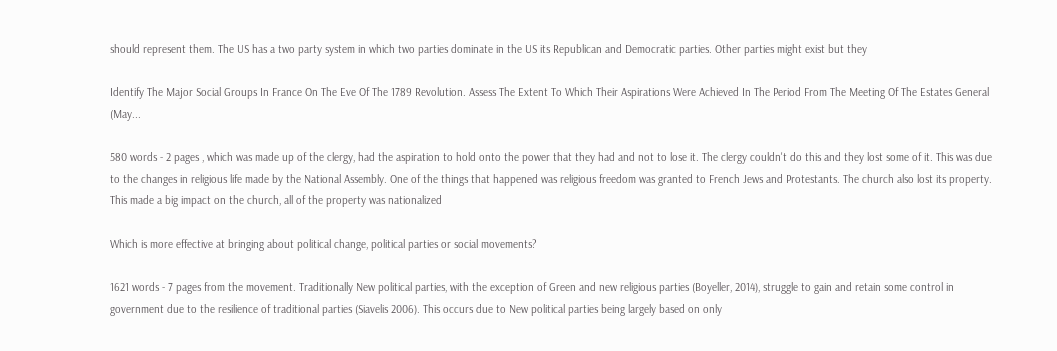should represent them. The US has a two party system in which two parties dominate in the US its Republican and Democratic parties. Other parties might exist but they

Identify The Major Social Groups In France On The Eve Of The 1789 Revolution. Assess The Extent To Which Their Aspirations Were Achieved In The Period From The Meeting Of The Estates General (May...

580 words - 2 pages , which was made up of the clergy, had the aspiration to hold onto the power that they had and not to lose it. The clergy couldn't do this and they lost some of it. This was due to the changes in religious life made by the National Assembly. One of the things that happened was religious freedom was granted to French Jews and Protestants. The church also lost its property. This made a big impact on the church, all of the property was nationalized

Which is more effective at bringing about political change, political parties or social movements?

1621 words - 7 pages from the movement. Traditionally New political parties, with the exception of Green and new religious parties (Boyeller, 2014), struggle to gain and retain some control in government due to the resilience of traditional parties (Siavelis 2006). This occurs due to New political parties being largely based on only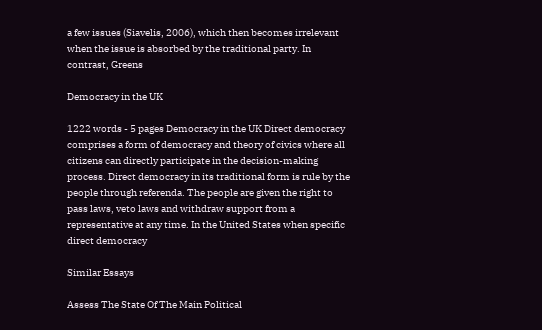a few issues (Siavelis, 2006), which then becomes irrelevant when the issue is absorbed by the traditional party. In contrast, Greens

Democracy in the UK

1222 words - 5 pages Democracy in the UK Direct democracy comprises a form of democracy and theory of civics where all citizens can directly participate in the decision-making process. Direct democracy in its traditional form is rule by the people through referenda. The people are given the right to pass laws, veto laws and withdraw support from a representative at any time. In the United States when specific direct democracy

Similar Essays

Assess The State Of The Main Political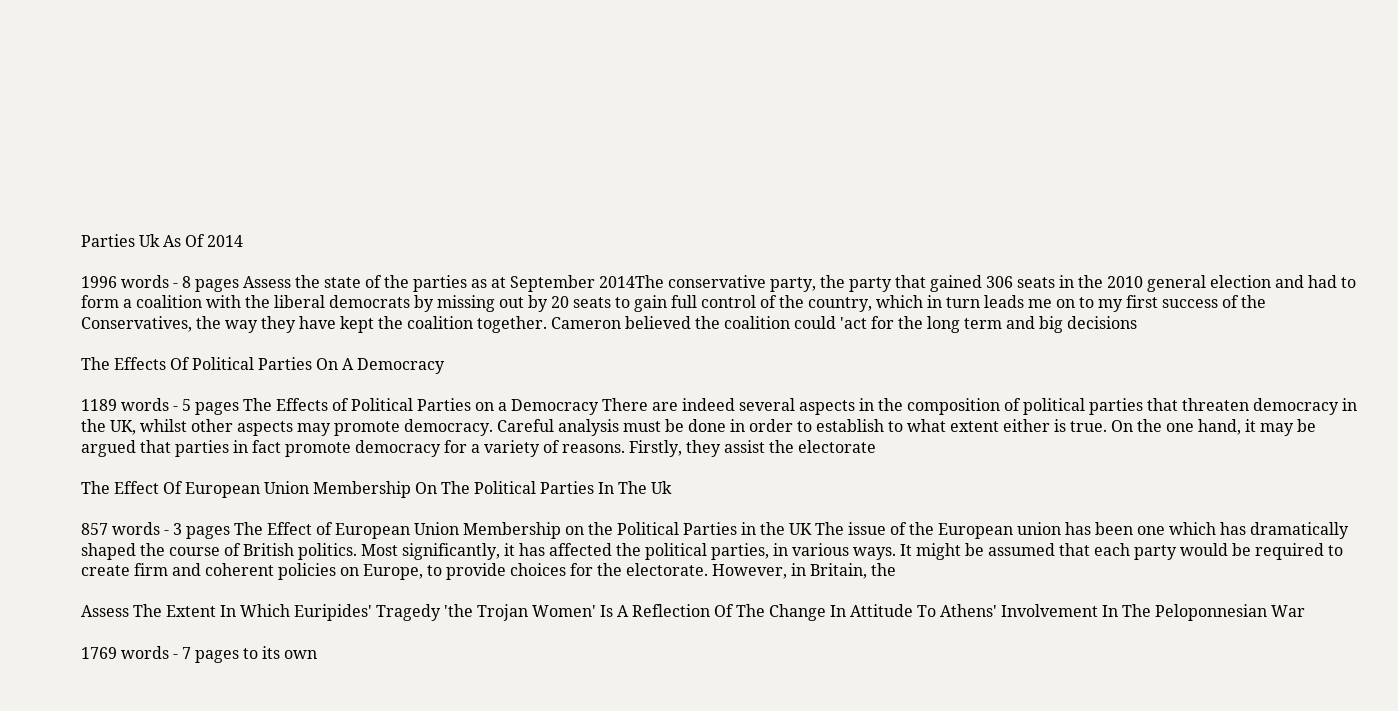Parties Uk As Of 2014

1996 words - 8 pages Assess the state of the parties as at September 2014The conservative party, the party that gained 306 seats in the 2010 general election and had to form a coalition with the liberal democrats by missing out by 20 seats to gain full control of the country, which in turn leads me on to my first success of the Conservatives, the way they have kept the coalition together. Cameron believed the coalition could 'act for the long term and big decisions

The Effects Of Political Parties On A Democracy

1189 words - 5 pages The Effects of Political Parties on a Democracy There are indeed several aspects in the composition of political parties that threaten democracy in the UK, whilst other aspects may promote democracy. Careful analysis must be done in order to establish to what extent either is true. On the one hand, it may be argued that parties in fact promote democracy for a variety of reasons. Firstly, they assist the electorate

The Effect Of European Union Membership On The Political Parties In The Uk

857 words - 3 pages The Effect of European Union Membership on the Political Parties in the UK The issue of the European union has been one which has dramatically shaped the course of British politics. Most significantly, it has affected the political parties, in various ways. It might be assumed that each party would be required to create firm and coherent policies on Europe, to provide choices for the electorate. However, in Britain, the

Assess The Extent In Which Euripides' Tragedy 'the Trojan Women' Is A Reflection Of The Change In Attitude To Athens' Involvement In The Peloponnesian War

1769 words - 7 pages to its own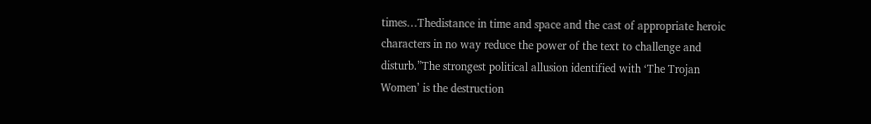times…Thedistance in time and space and the cast of appropriate heroic characters in no way reduce the power of the text to challenge and disturb.”The strongest political allusion identified with ‘The Trojan Women’ is the destruction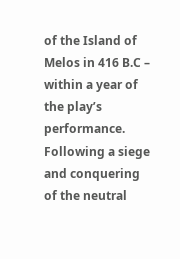of the Island of Melos in 416 B.C – within a year of the play’s performance. Following a siege and conquering of the neutral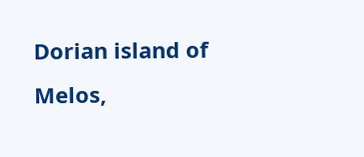Dorian island of Melos,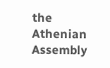the Athenian Assembly